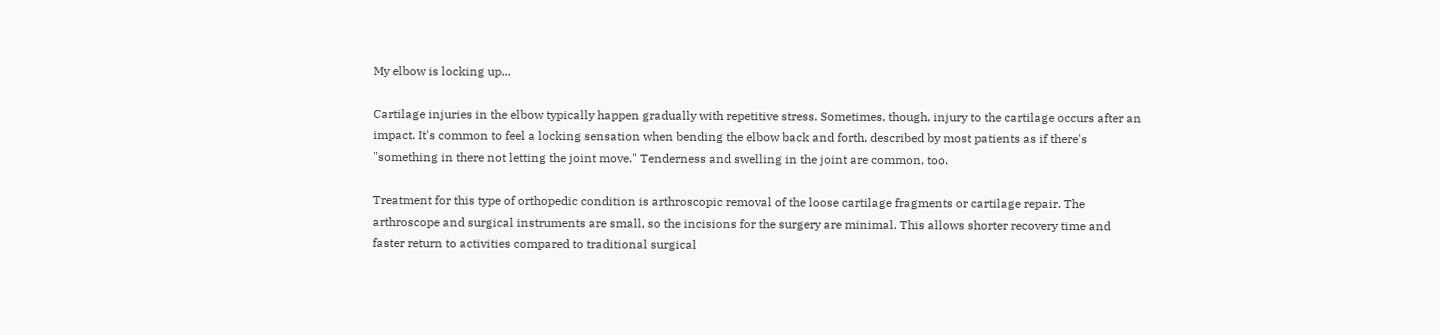My elbow is locking up...

Cartilage injuries in the elbow typically happen gradually with repetitive stress. Sometimes, though, injury to the cartilage occurs after an impact. It's common to feel a locking sensation when bending the elbow back and forth, described by most patients as if there's "something in there not letting the joint move." Tenderness and swelling in the joint are common, too.

Treatment for this type of orthopedic condition is arthroscopic removal of the loose cartilage fragments or cartilage repair. The arthroscope and surgical instruments are small, so the incisions for the surgery are minimal. This allows shorter recovery time and faster return to activities compared to traditional surgical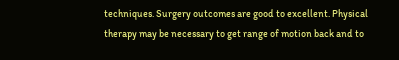techniques. Surgery outcomes are good to excellent. Physical therapy may be necessary to get range of motion back and to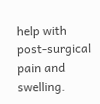help with post-surgical pain and swelling.